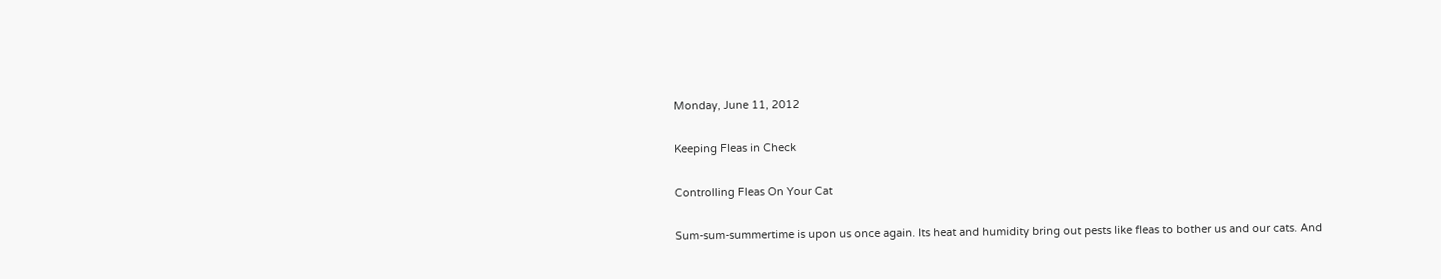Monday, June 11, 2012

Keeping Fleas in Check

Controlling Fleas On Your Cat

Sum-sum-summertime is upon us once again. Its heat and humidity bring out pests like fleas to bother us and our cats. And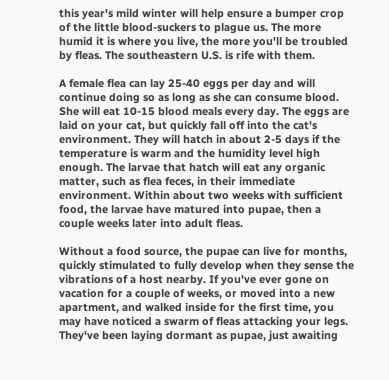this year's mild winter will help ensure a bumper crop of the little blood-suckers to plague us. The more humid it is where you live, the more you'll be troubled by fleas. The southeastern U.S. is rife with them.

A female flea can lay 25-40 eggs per day and will continue doing so as long as she can consume blood. She will eat 10-15 blood meals every day. The eggs are laid on your cat, but quickly fall off into the cat's environment. They will hatch in about 2-5 days if the temperature is warm and the humidity level high enough. The larvae that hatch will eat any organic matter, such as flea feces, in their immediate environment. Within about two weeks with sufficient food, the larvae have matured into pupae, then a couple weeks later into adult fleas.

Without a food source, the pupae can live for months, quickly stimulated to fully develop when they sense the vibrations of a host nearby. If you've ever gone on vacation for a couple of weeks, or moved into a new apartment, and walked inside for the first time, you may have noticed a swarm of fleas attacking your legs. They've been laying dormant as pupae, just awaiting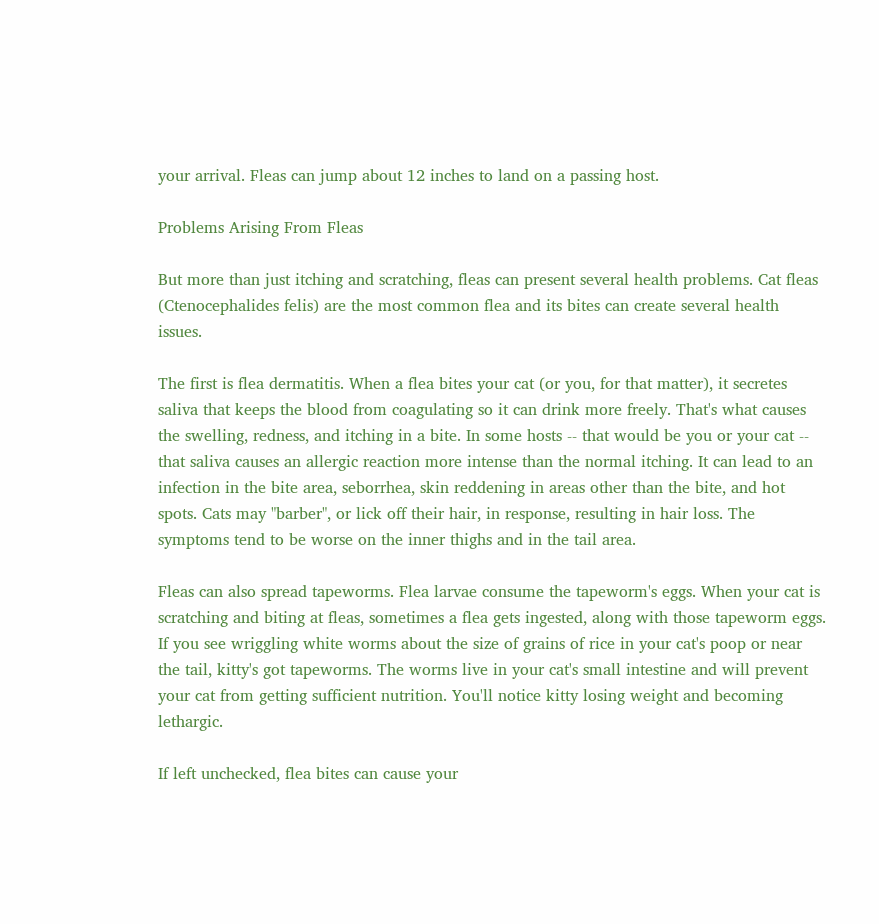your arrival. Fleas can jump about 12 inches to land on a passing host.

Problems Arising From Fleas

But more than just itching and scratching, fleas can present several health problems. Cat fleas (Ctenocephalides felis) are the most common flea and its bites can create several health issues.

The first is flea dermatitis. When a flea bites your cat (or you, for that matter), it secretes saliva that keeps the blood from coagulating so it can drink more freely. That's what causes the swelling, redness, and itching in a bite. In some hosts -- that would be you or your cat -- that saliva causes an allergic reaction more intense than the normal itching. It can lead to an infection in the bite area, seborrhea, skin reddening in areas other than the bite, and hot spots. Cats may "barber", or lick off their hair, in response, resulting in hair loss. The symptoms tend to be worse on the inner thighs and in the tail area.

Fleas can also spread tapeworms. Flea larvae consume the tapeworm's eggs. When your cat is scratching and biting at fleas, sometimes a flea gets ingested, along with those tapeworm eggs. If you see wriggling white worms about the size of grains of rice in your cat's poop or near the tail, kitty's got tapeworms. The worms live in your cat's small intestine and will prevent your cat from getting sufficient nutrition. You'll notice kitty losing weight and becoming lethargic.

If left unchecked, flea bites can cause your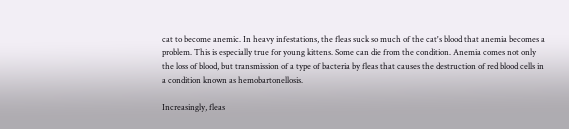cat to become anemic. In heavy infestations, the fleas suck so much of the cat's blood that anemia becomes a problem. This is especially true for young kittens. Some can die from the condition. Anemia comes not only the loss of blood, but transmission of a type of bacteria by fleas that causes the destruction of red blood cells in a condition known as hemobartonellosis.

Increasingly, fleas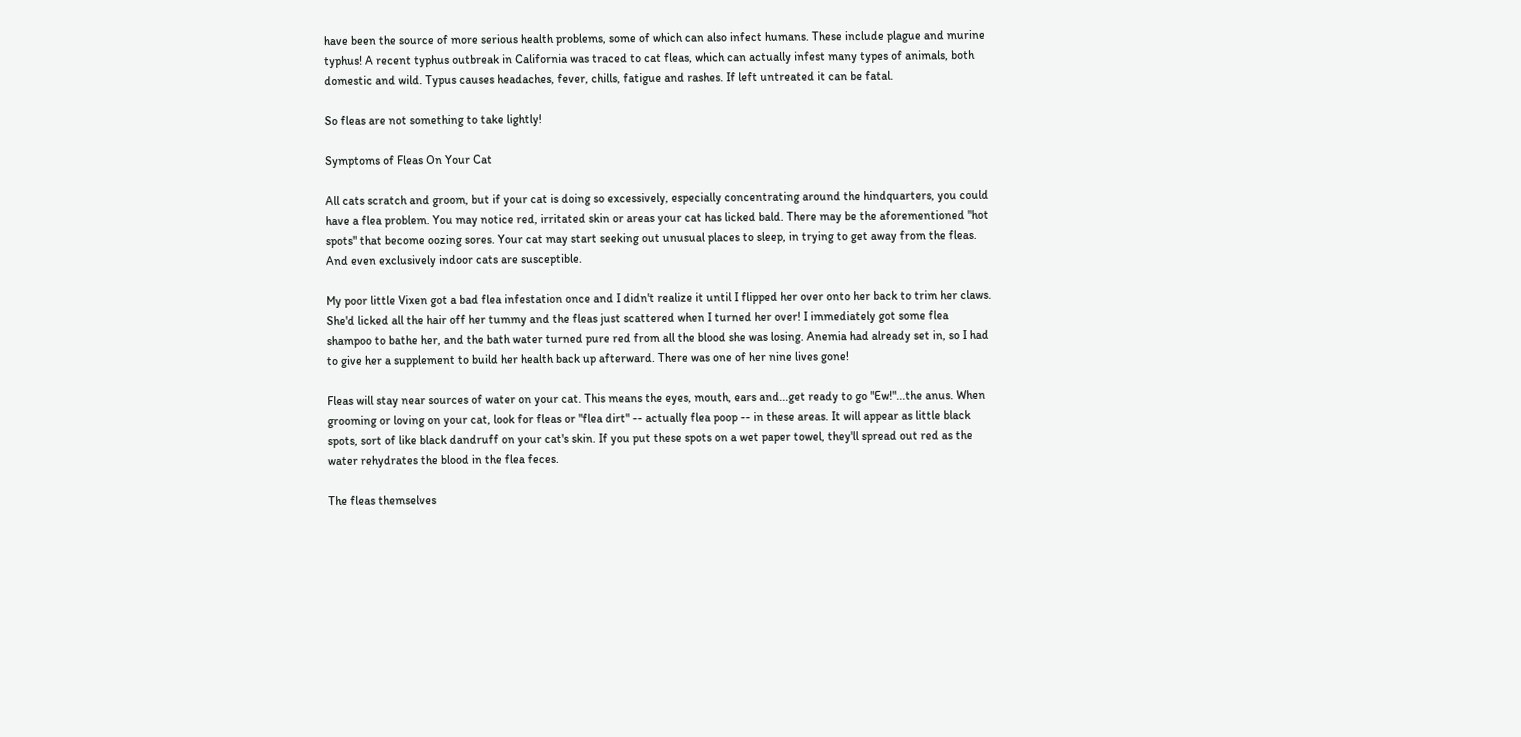have been the source of more serious health problems, some of which can also infect humans. These include plague and murine typhus! A recent typhus outbreak in California was traced to cat fleas, which can actually infest many types of animals, both domestic and wild. Typus causes headaches, fever, chills, fatigue and rashes. If left untreated it can be fatal.

So fleas are not something to take lightly!

Symptoms of Fleas On Your Cat

All cats scratch and groom, but if your cat is doing so excessively, especially concentrating around the hindquarters, you could have a flea problem. You may notice red, irritated skin or areas your cat has licked bald. There may be the aforementioned "hot spots" that become oozing sores. Your cat may start seeking out unusual places to sleep, in trying to get away from the fleas. And even exclusively indoor cats are susceptible.

My poor little Vixen got a bad flea infestation once and I didn't realize it until I flipped her over onto her back to trim her claws. She'd licked all the hair off her tummy and the fleas just scattered when I turned her over! I immediately got some flea shampoo to bathe her, and the bath water turned pure red from all the blood she was losing. Anemia had already set in, so I had to give her a supplement to build her health back up afterward. There was one of her nine lives gone!

Fleas will stay near sources of water on your cat. This means the eyes, mouth, ears and...get ready to go "Ew!"...the anus. When grooming or loving on your cat, look for fleas or "flea dirt" -- actually flea poop -- in these areas. It will appear as little black spots, sort of like black dandruff on your cat's skin. If you put these spots on a wet paper towel, they'll spread out red as the water rehydrates the blood in the flea feces.

The fleas themselves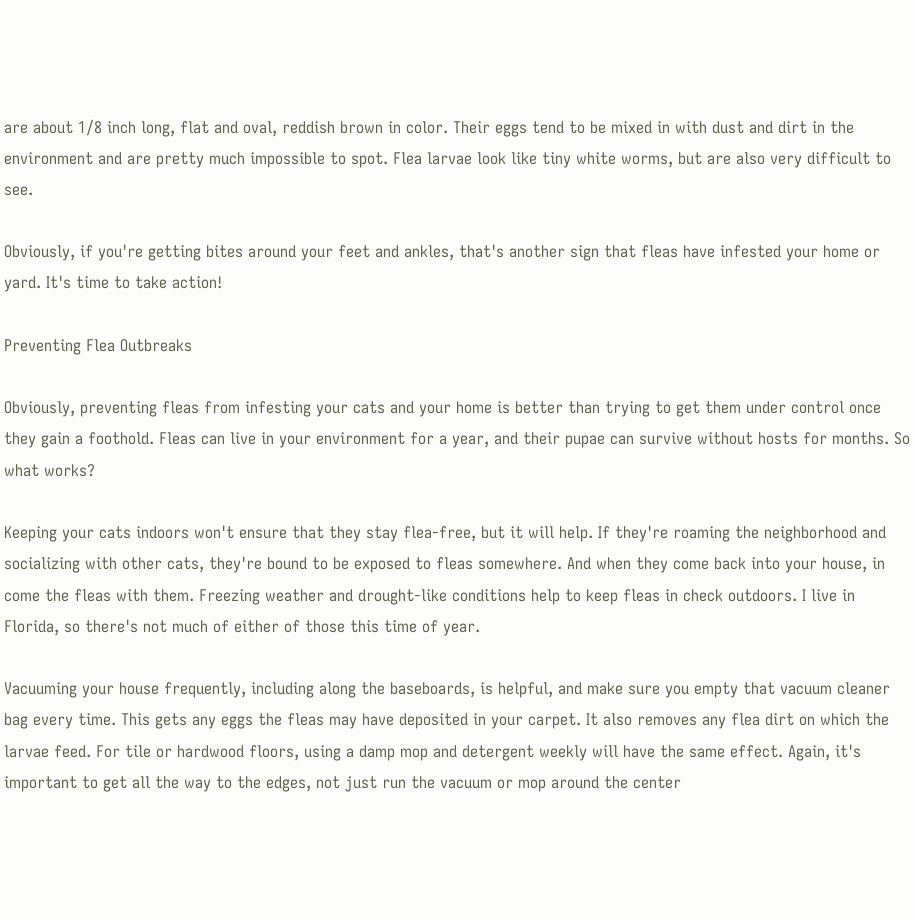are about 1/8 inch long, flat and oval, reddish brown in color. Their eggs tend to be mixed in with dust and dirt in the environment and are pretty much impossible to spot. Flea larvae look like tiny white worms, but are also very difficult to see.

Obviously, if you're getting bites around your feet and ankles, that's another sign that fleas have infested your home or yard. It's time to take action!

Preventing Flea Outbreaks

Obviously, preventing fleas from infesting your cats and your home is better than trying to get them under control once they gain a foothold. Fleas can live in your environment for a year, and their pupae can survive without hosts for months. So what works?

Keeping your cats indoors won't ensure that they stay flea-free, but it will help. If they're roaming the neighborhood and socializing with other cats, they're bound to be exposed to fleas somewhere. And when they come back into your house, in come the fleas with them. Freezing weather and drought-like conditions help to keep fleas in check outdoors. I live in Florida, so there's not much of either of those this time of year.

Vacuuming your house frequently, including along the baseboards, is helpful, and make sure you empty that vacuum cleaner bag every time. This gets any eggs the fleas may have deposited in your carpet. It also removes any flea dirt on which the larvae feed. For tile or hardwood floors, using a damp mop and detergent weekly will have the same effect. Again, it's important to get all the way to the edges, not just run the vacuum or mop around the center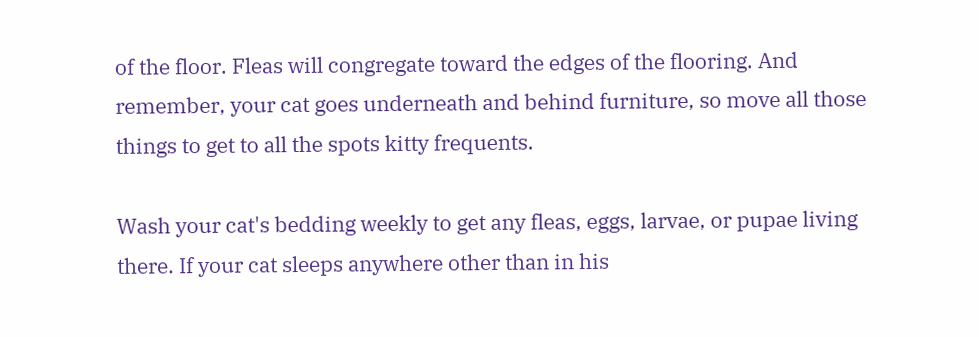of the floor. Fleas will congregate toward the edges of the flooring. And remember, your cat goes underneath and behind furniture, so move all those things to get to all the spots kitty frequents.

Wash your cat's bedding weekly to get any fleas, eggs, larvae, or pupae living there. If your cat sleeps anywhere other than in his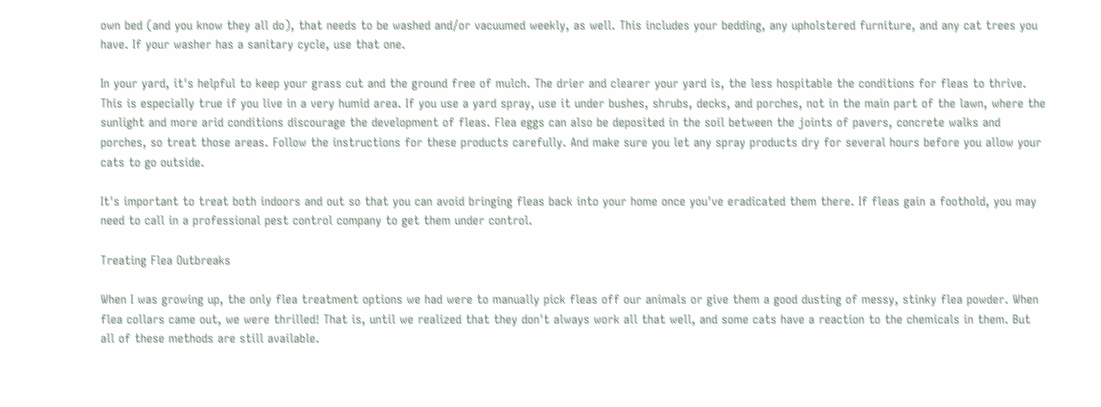own bed (and you know they all do), that needs to be washed and/or vacuumed weekly, as well. This includes your bedding, any upholstered furniture, and any cat trees you have. If your washer has a sanitary cycle, use that one.

In your yard, it's helpful to keep your grass cut and the ground free of mulch. The drier and clearer your yard is, the less hospitable the conditions for fleas to thrive. This is especially true if you live in a very humid area. If you use a yard spray, use it under bushes, shrubs, decks, and porches, not in the main part of the lawn, where the sunlight and more arid conditions discourage the development of fleas. Flea eggs can also be deposited in the soil between the joints of pavers, concrete walks and porches, so treat those areas. Follow the instructions for these products carefully. And make sure you let any spray products dry for several hours before you allow your cats to go outside.

It's important to treat both indoors and out so that you can avoid bringing fleas back into your home once you've eradicated them there. If fleas gain a foothold, you may need to call in a professional pest control company to get them under control.

Treating Flea Outbreaks

When I was growing up, the only flea treatment options we had were to manually pick fleas off our animals or give them a good dusting of messy, stinky flea powder. When flea collars came out, we were thrilled! That is, until we realized that they don't always work all that well, and some cats have a reaction to the chemicals in them. But all of these methods are still available.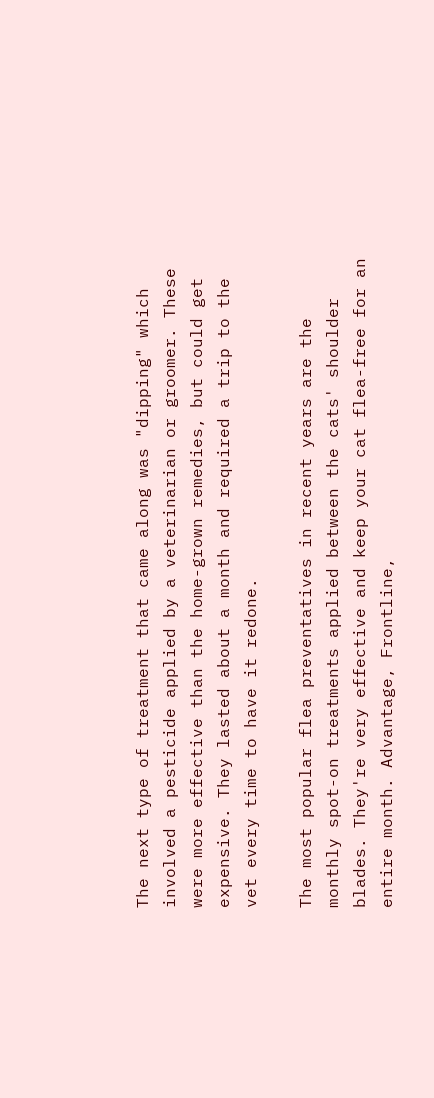The next type of treatment that came along was "dipping" which involved a pesticide applied by a veterinarian or groomer. These were more effective than the home-grown remedies, but could get expensive. They lasted about a month and required a trip to the vet every time to have it redone.

The most popular flea preventatives in recent years are the monthly spot-on treatments applied between the cats' shoulder blades. They're very effective and keep your cat flea-free for an entire month. Advantage, Frontline,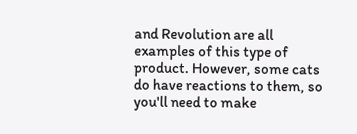and Revolution are all examples of this type of product. However, some cats do have reactions to them, so you'll need to make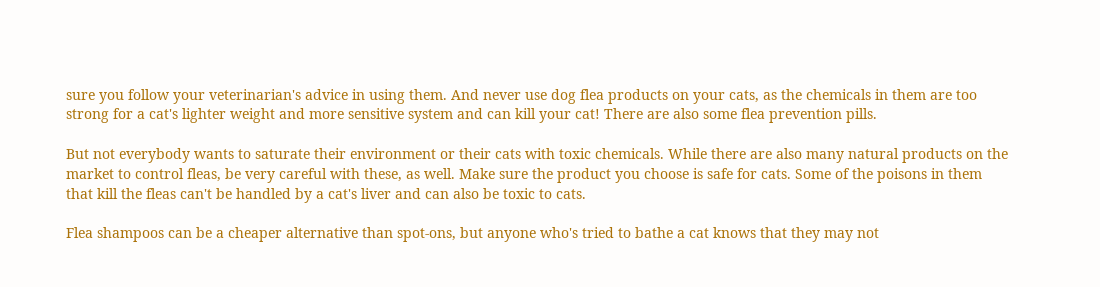sure you follow your veterinarian's advice in using them. And never use dog flea products on your cats, as the chemicals in them are too strong for a cat's lighter weight and more sensitive system and can kill your cat! There are also some flea prevention pills.

But not everybody wants to saturate their environment or their cats with toxic chemicals. While there are also many natural products on the market to control fleas, be very careful with these, as well. Make sure the product you choose is safe for cats. Some of the poisons in them that kill the fleas can't be handled by a cat's liver and can also be toxic to cats.

Flea shampoos can be a cheaper alternative than spot-ons, but anyone who's tried to bathe a cat knows that they may not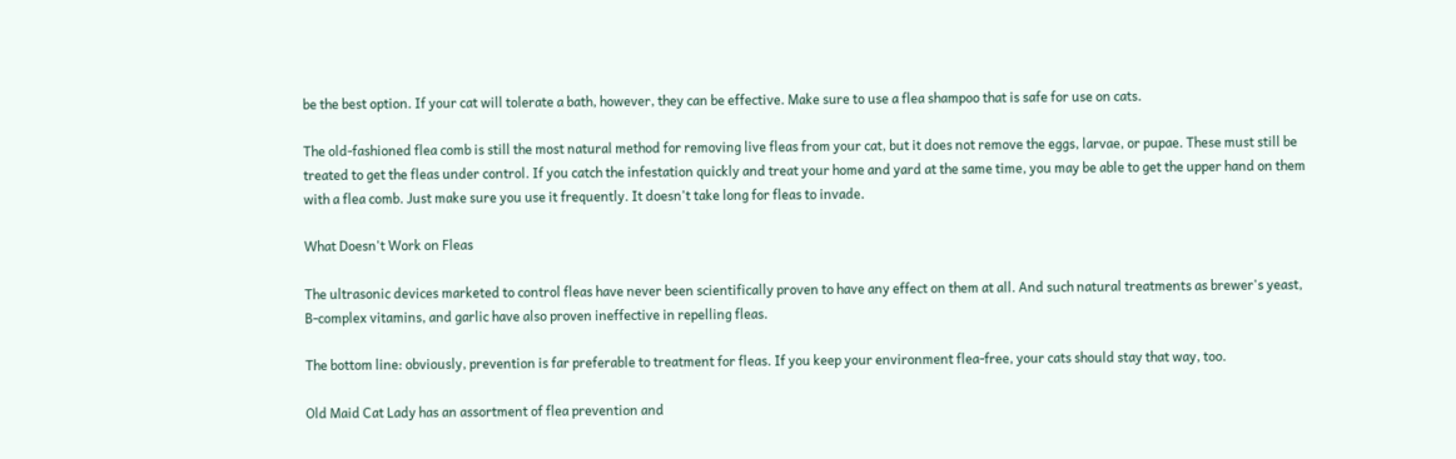be the best option. If your cat will tolerate a bath, however, they can be effective. Make sure to use a flea shampoo that is safe for use on cats.

The old-fashioned flea comb is still the most natural method for removing live fleas from your cat, but it does not remove the eggs, larvae, or pupae. These must still be treated to get the fleas under control. If you catch the infestation quickly and treat your home and yard at the same time, you may be able to get the upper hand on them with a flea comb. Just make sure you use it frequently. It doesn't take long for fleas to invade.

What Doesn't Work on Fleas

The ultrasonic devices marketed to control fleas have never been scientifically proven to have any effect on them at all. And such natural treatments as brewer's yeast, B-complex vitamins, and garlic have also proven ineffective in repelling fleas.

The bottom line: obviously, prevention is far preferable to treatment for fleas. If you keep your environment flea-free, your cats should stay that way, too.

Old Maid Cat Lady has an assortment of flea prevention and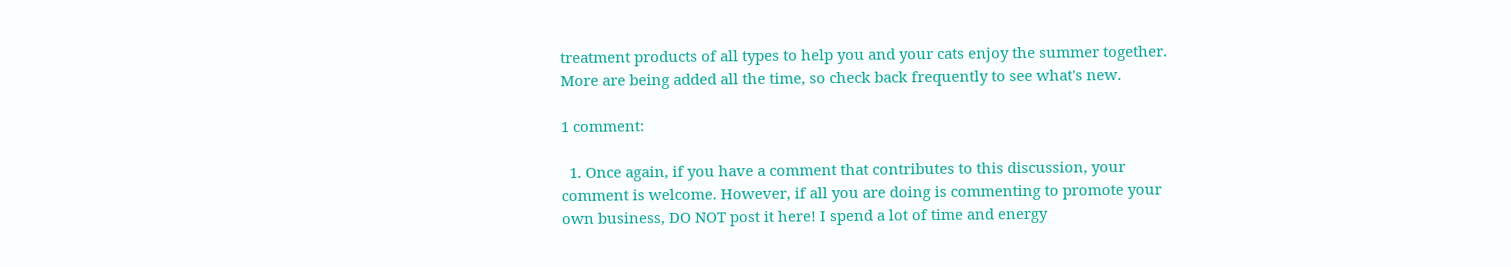treatment products of all types to help you and your cats enjoy the summer together. More are being added all the time, so check back frequently to see what's new.

1 comment:

  1. Once again, if you have a comment that contributes to this discussion, your comment is welcome. However, if all you are doing is commenting to promote your own business, DO NOT post it here! I spend a lot of time and energy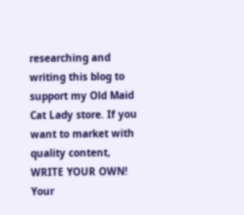researching and writing this blog to support my Old Maid Cat Lady store. If you want to market with quality content, WRITE YOUR OWN! Your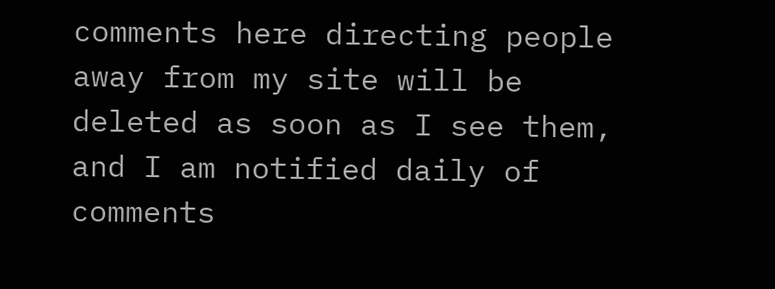comments here directing people away from my site will be deleted as soon as I see them, and I am notified daily of comments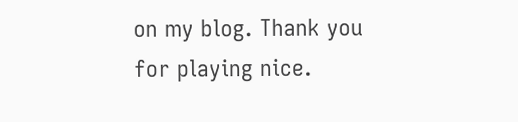on my blog. Thank you for playing nice.